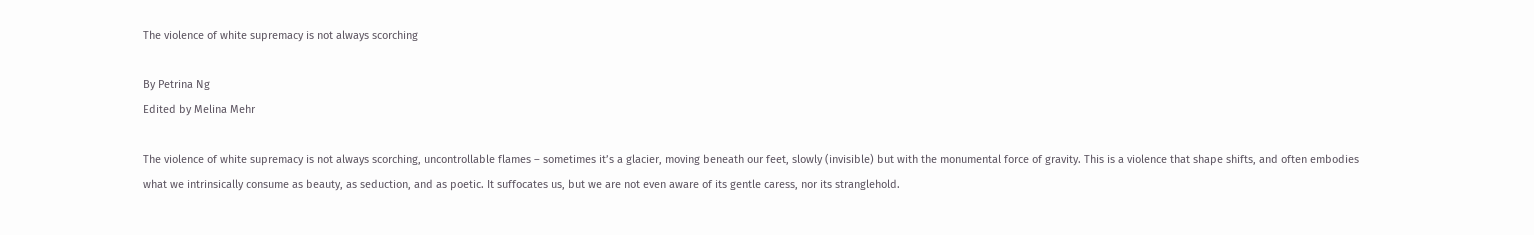The violence of white supremacy is not always scorching

By Petrina Ng
Edited by Melina Mehr

The violence of white supremacy is not always scorching, uncontrollable flames – sometimes it’s a glacier, moving beneath our feet, slowly (invisible) but with the monumental force of gravity. This is a violence that shape shifts, and often embodies what we intrinsically consume as beauty, as seduction, and as poetic. It suffocates us, but we are not even aware of its gentle caress, nor its stranglehold.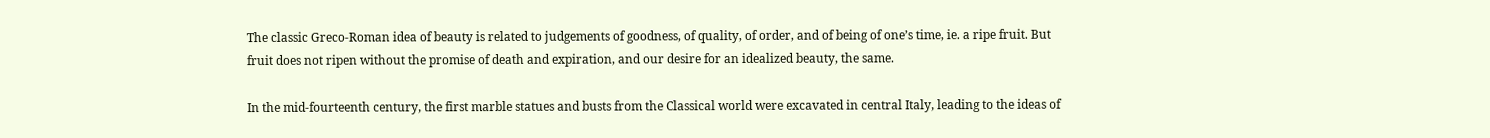The classic Greco-Roman idea of beauty is related to judgements of goodness, of quality, of order, and of being of one’s time, ie. a ripe fruit. But fruit does not ripen without the promise of death and expiration, and our desire for an idealized beauty, the same.

In the mid-fourteenth century, the first marble statues and busts from the Classical world were excavated in central Italy, leading to the ideas of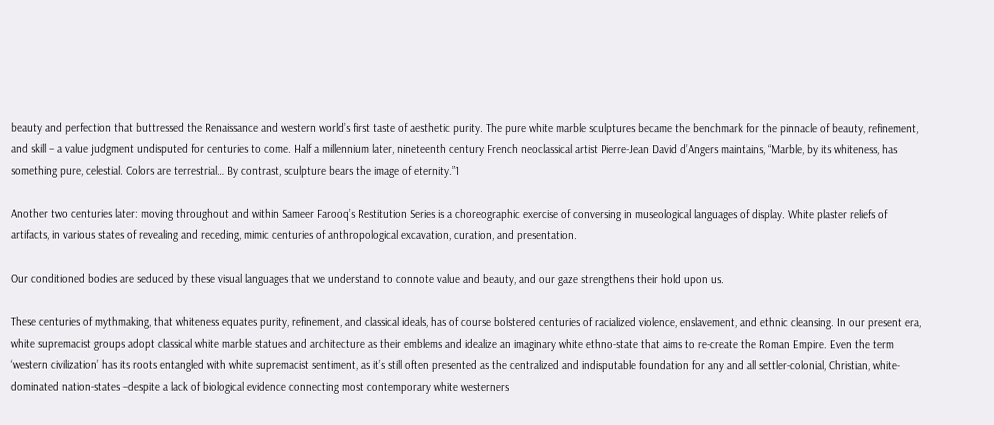beauty and perfection that buttressed the Renaissance and western world’s first taste of aesthetic purity. The pure white marble sculptures became the benchmark for the pinnacle of beauty, refinement, and skill – a value judgment undisputed for centuries to come. Half a millennium later, nineteenth century French neoclassical artist Pierre-Jean David d’Angers maintains, “Marble, by its whiteness, has something pure, celestial. Colors are terrestrial… By contrast, sculpture bears the image of eternity.”1

Another two centuries later: moving throughout and within Sameer Farooq’s Restitution Series is a choreographic exercise of conversing in museological languages of display. White plaster reliefs of artifacts, in various states of revealing and receding, mimic centuries of anthropological excavation, curation, and presentation.

Our conditioned bodies are seduced by these visual languages that we understand to connote value and beauty, and our gaze strengthens their hold upon us.

These centuries of mythmaking, that whiteness equates purity, refinement, and classical ideals, has of course bolstered centuries of racialized violence, enslavement, and ethnic cleansing. In our present era, white supremacist groups adopt classical white marble statues and architecture as their emblems and idealize an imaginary white ethno-state that aims to re-create the Roman Empire. Even the term ‘western civilization’ has its roots entangled with white supremacist sentiment, as it’s still often presented as the centralized and indisputable foundation for any and all settler-colonial, Christian, white-dominated nation-states –despite a lack of biological evidence connecting most contemporary white westerners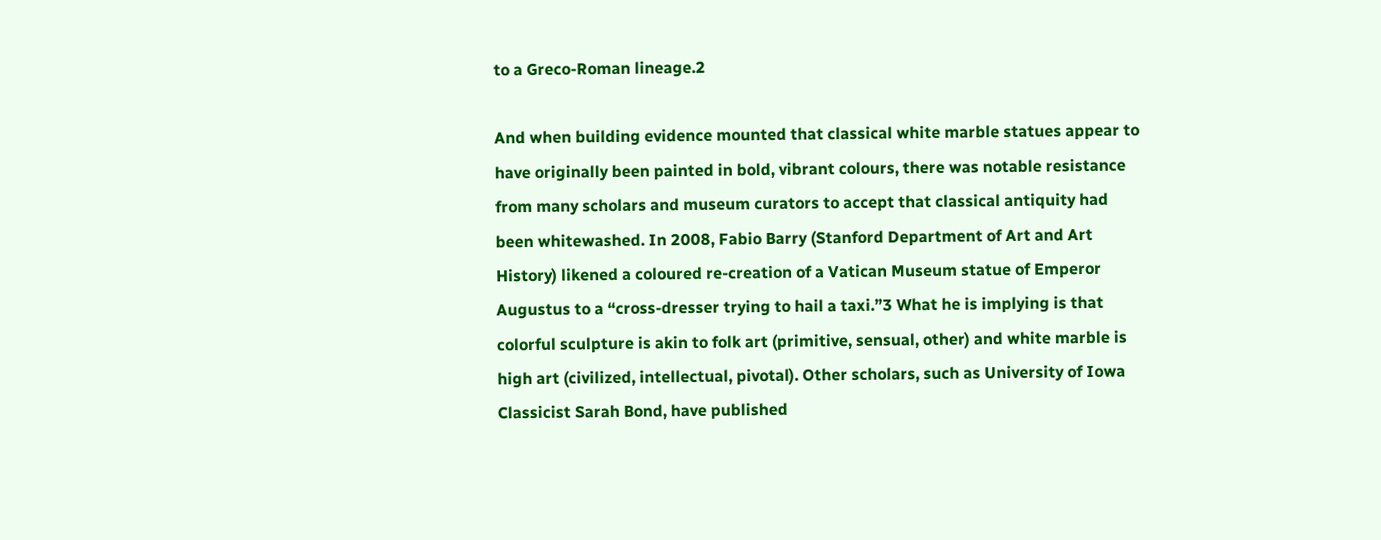to a Greco-Roman lineage.2

And when building evidence mounted that classical white marble statues appear to have originally been painted in bold, vibrant colours, there was notable resistance from many scholars and museum curators to accept that classical antiquity had been whitewashed. In 2008, Fabio Barry (Stanford Department of Art and Art History) likened a coloured re-creation of a Vatican Museum statue of Emperor Augustus to a “cross-dresser trying to hail a taxi.”3 What he is implying is that colorful sculpture is akin to folk art (primitive, sensual, other) and white marble is high art (civilized, intellectual, pivotal). Other scholars, such as University of Iowa Classicist Sarah Bond, have published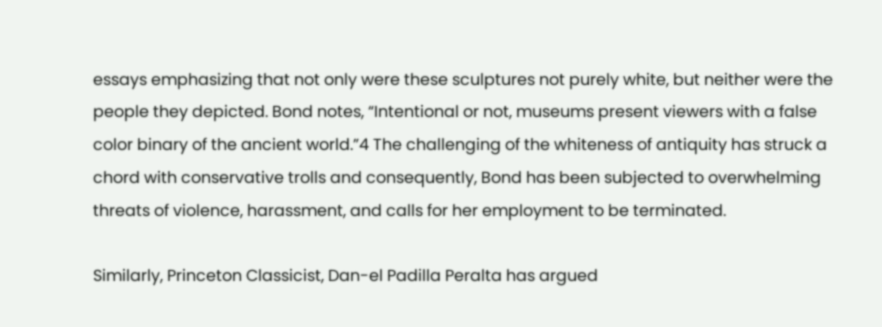essays emphasizing that not only were these sculptures not purely white, but neither were the people they depicted. Bond notes, “Intentional or not, museums present viewers with a false color binary of the ancient world.”4 The challenging of the whiteness of antiquity has struck a chord with conservative trolls and consequently, Bond has been subjected to overwhelming threats of violence, harassment, and calls for her employment to be terminated.

Similarly, Princeton Classicist, Dan-el Padilla Peralta has argued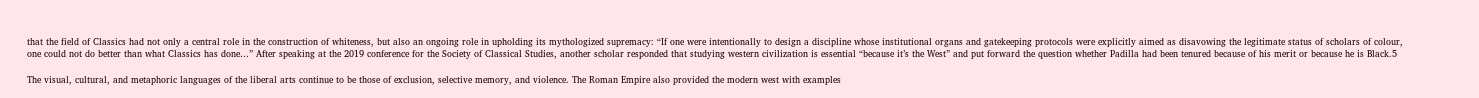that the field of Classics had not only a central role in the construction of whiteness, but also an ongoing role in upholding its mythologized supremacy: “If one were intentionally to design a discipline whose institutional organs and gatekeeping protocols were explicitly aimed as disavowing the legitimate status of scholars of colour, one could not do better than what Classics has done…” After speaking at the 2019 conference for the Society of Classical Studies, another scholar responded that studying western civilization is essential “because it’s the West” and put forward the question whether Padilla had been tenured because of his merit or because he is Black.5

The visual, cultural, and metaphoric languages of the liberal arts continue to be those of exclusion, selective memory, and violence. The Roman Empire also provided the modern west with examples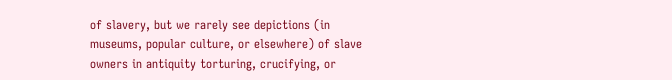of slavery, but we rarely see depictions (in museums, popular culture, or elsewhere) of slave owners in antiquity torturing, crucifying, or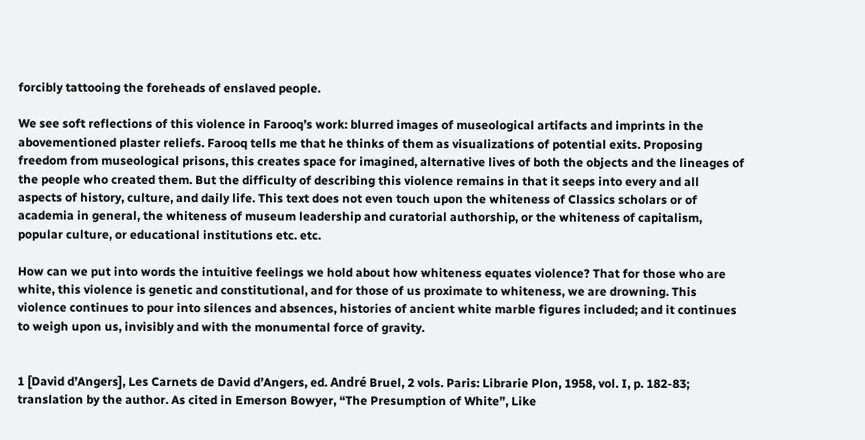forcibly tattooing the foreheads of enslaved people.

We see soft reflections of this violence in Farooq’s work: blurred images of museological artifacts and imprints in the abovementioned plaster reliefs. Farooq tells me that he thinks of them as visualizations of potential exits. Proposing freedom from museological prisons, this creates space for imagined, alternative lives of both the objects and the lineages of the people who created them. But the difficulty of describing this violence remains in that it seeps into every and all aspects of history, culture, and daily life. This text does not even touch upon the whiteness of Classics scholars or of academia in general, the whiteness of museum leadership and curatorial authorship, or the whiteness of capitalism, popular culture, or educational institutions etc. etc.

How can we put into words the intuitive feelings we hold about how whiteness equates violence? That for those who are white, this violence is genetic and constitutional, and for those of us proximate to whiteness, we are drowning. This violence continues to pour into silences and absences, histories of ancient white marble figures included; and it continues to weigh upon us, invisibly and with the monumental force of gravity.


1 [David d’Angers], Les Carnets de David d’Angers, ed. André Bruel, 2 vols. Paris: Librarie Plon, 1958, vol. I, p. 182-83; translation by the author. As cited in Emerson Bowyer, “The Presumption of White”, Like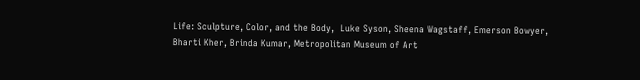Life: Sculpture, Color, and the Body,  Luke Syson, Sheena Wagstaff, Emerson Bowyer, Bharti Kher, Brinda Kumar, Metropolitan Museum of Art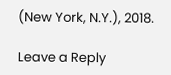(New York, N.Y.), 2018.

Leave a Reply